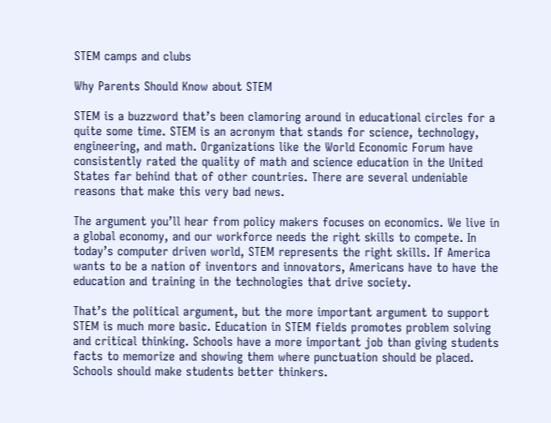STEM camps and clubs

Why Parents Should Know about STEM

STEM is a buzzword that’s been clamoring around in educational circles for a quite some time. STEM is an acronym that stands for science, technology, engineering, and math. Organizations like the World Economic Forum have consistently rated the quality of math and science education in the United States far behind that of other countries. There are several undeniable reasons that make this very bad news.

The argument you’ll hear from policy makers focuses on economics. We live in a global economy, and our workforce needs the right skills to compete. In today’s computer driven world, STEM represents the right skills. If America wants to be a nation of inventors and innovators, Americans have to have the education and training in the technologies that drive society.

That’s the political argument, but the more important argument to support STEM is much more basic. Education in STEM fields promotes problem solving and critical thinking. Schools have a more important job than giving students facts to memorize and showing them where punctuation should be placed. Schools should make students better thinkers.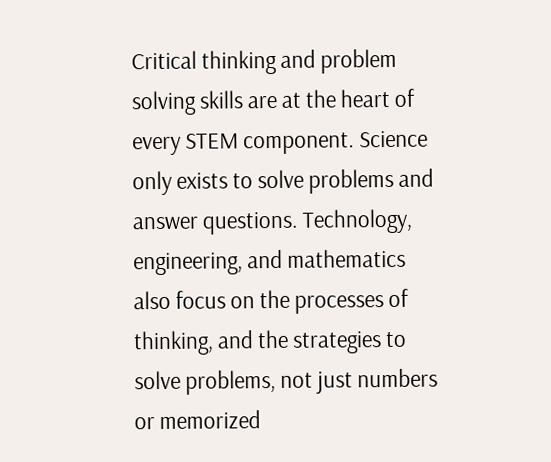Critical thinking and problem solving skills are at the heart of every STEM component. Science only exists to solve problems and answer questions. Technology, engineering, and mathematics also focus on the processes of thinking, and the strategies to solve problems, not just numbers or memorized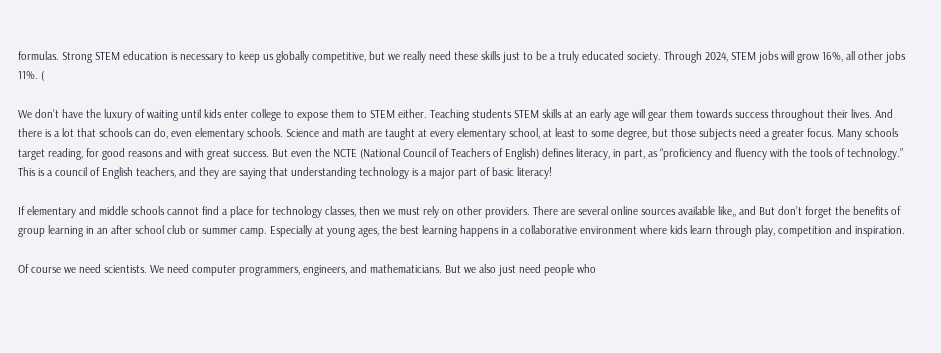formulas. Strong STEM education is necessary to keep us globally competitive, but we really need these skills just to be a truly educated society. Through 2024, STEM jobs will grow 16%, all other jobs 11%. (

We don’t have the luxury of waiting until kids enter college to expose them to STEM either. Teaching students STEM skills at an early age will gear them towards success throughout their lives. And there is a lot that schools can do, even elementary schools. Science and math are taught at every elementary school, at least to some degree, but those subjects need a greater focus. Many schools target reading, for good reasons and with great success. But even the NCTE (National Council of Teachers of English) defines literacy, in part, as “proficiency and fluency with the tools of technology.” This is a council of English teachers, and they are saying that understanding technology is a major part of basic literacy!

If elementary and middle schools cannot find a place for technology classes, then we must rely on other providers. There are several online sources available like,, and But don’t forget the benefits of group learning in an after school club or summer camp. Especially at young ages, the best learning happens in a collaborative environment where kids learn through play, competition and inspiration.

Of course we need scientists. We need computer programmers, engineers, and mathematicians. But we also just need people who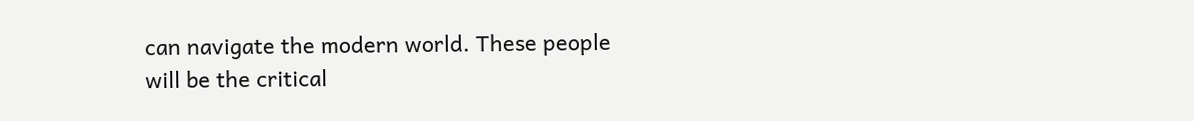can navigate the modern world. These people will be the critical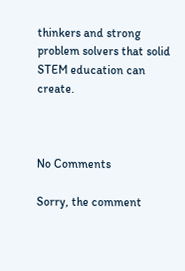thinkers and strong problem solvers that solid STEM education can create.



No Comments

Sorry, the comment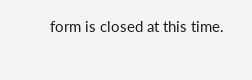form is closed at this time.